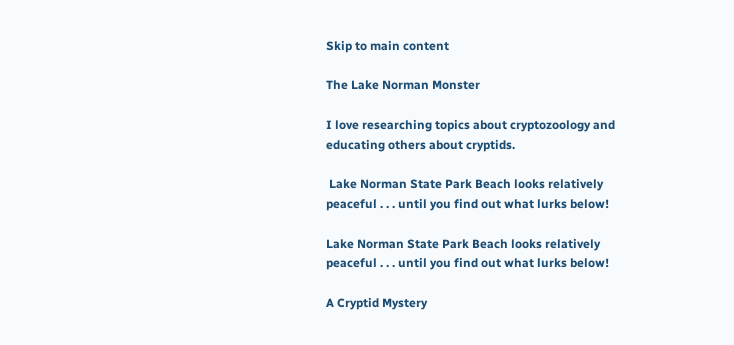Skip to main content

The Lake Norman Monster

I love researching topics about cryptozoology and educating others about cryptids.

 Lake Norman State Park Beach looks relatively peaceful . . . until you find out what lurks below!

Lake Norman State Park Beach looks relatively peaceful . . . until you find out what lurks below!

A Cryptid Mystery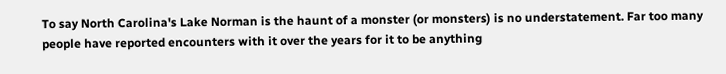To say North Carolina's Lake Norman is the haunt of a monster (or monsters) is no understatement. Far too many people have reported encounters with it over the years for it to be anything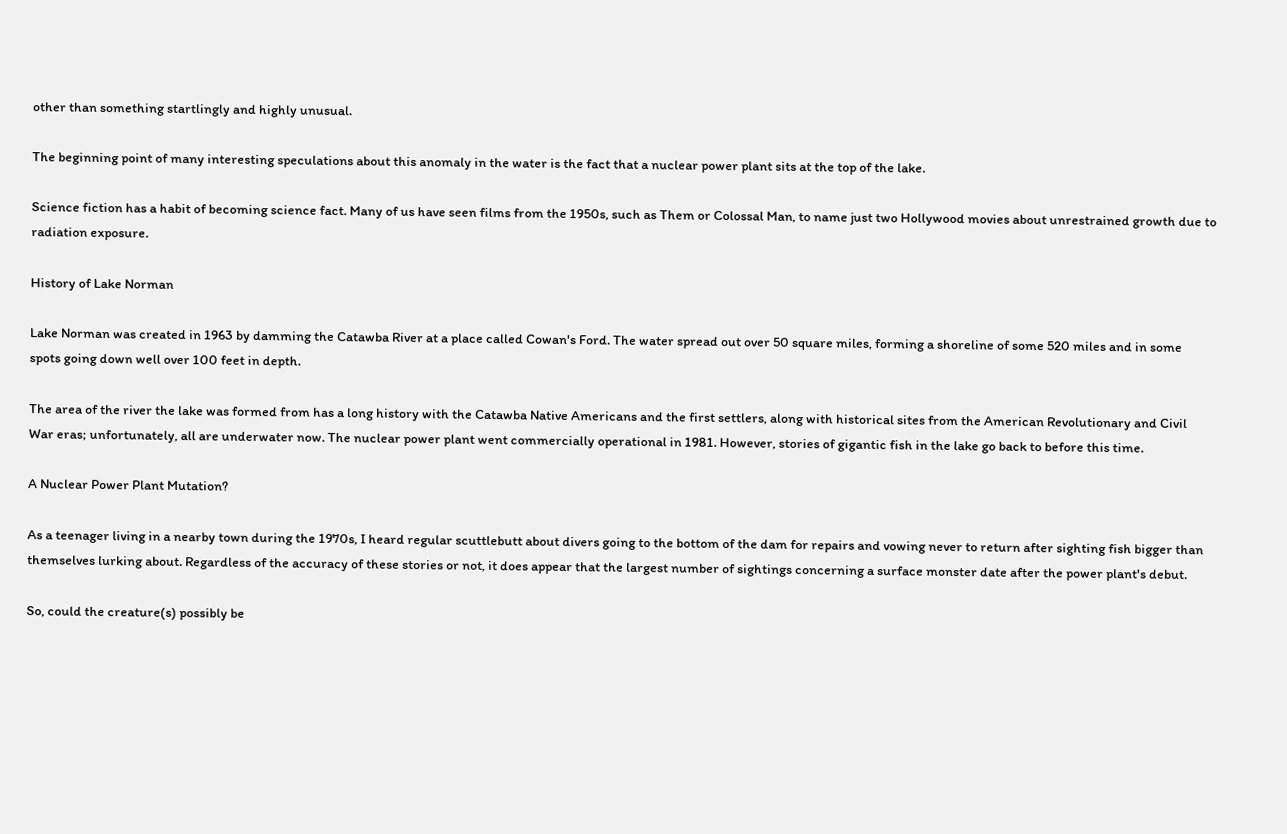other than something startlingly and highly unusual.

The beginning point of many interesting speculations about this anomaly in the water is the fact that a nuclear power plant sits at the top of the lake.

Science fiction has a habit of becoming science fact. Many of us have seen films from the 1950s, such as Them or Colossal Man, to name just two Hollywood movies about unrestrained growth due to radiation exposure.

History of Lake Norman

Lake Norman was created in 1963 by damming the Catawba River at a place called Cowan's Ford. The water spread out over 50 square miles, forming a shoreline of some 520 miles and in some spots going down well over 100 feet in depth.

The area of the river the lake was formed from has a long history with the Catawba Native Americans and the first settlers, along with historical sites from the American Revolutionary and Civil War eras; unfortunately, all are underwater now. The nuclear power plant went commercially operational in 1981. However, stories of gigantic fish in the lake go back to before this time.

A Nuclear Power Plant Mutation?

As a teenager living in a nearby town during the 1970s, I heard regular scuttlebutt about divers going to the bottom of the dam for repairs and vowing never to return after sighting fish bigger than themselves lurking about. Regardless of the accuracy of these stories or not, it does appear that the largest number of sightings concerning a surface monster date after the power plant's debut.

So, could the creature(s) possibly be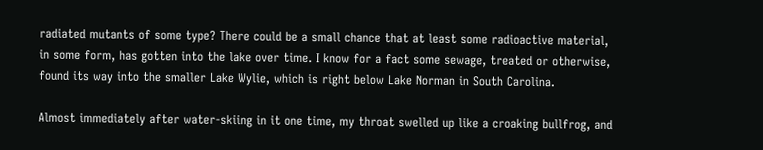radiated mutants of some type? There could be a small chance that at least some radioactive material, in some form, has gotten into the lake over time. I know for a fact some sewage, treated or otherwise, found its way into the smaller Lake Wylie, which is right below Lake Norman in South Carolina.

Almost immediately after water-skiing in it one time, my throat swelled up like a croaking bullfrog, and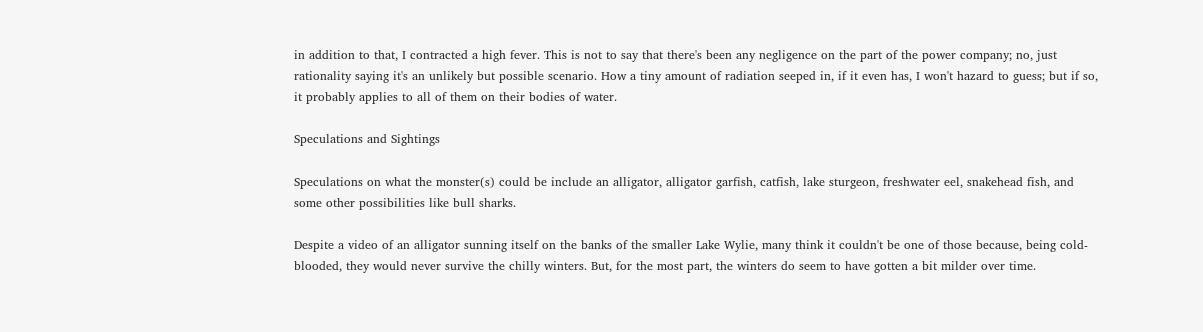in addition to that, I contracted a high fever. This is not to say that there's been any negligence on the part of the power company; no, just rationality saying it's an unlikely but possible scenario. How a tiny amount of radiation seeped in, if it even has, I won't hazard to guess; but if so, it probably applies to all of them on their bodies of water.

Speculations and Sightings

Speculations on what the monster(s) could be include an alligator, alligator garfish, catfish, lake sturgeon, freshwater eel, snakehead fish, and some other possibilities like bull sharks.

Despite a video of an alligator sunning itself on the banks of the smaller Lake Wylie, many think it couldn't be one of those because, being cold-blooded, they would never survive the chilly winters. But, for the most part, the winters do seem to have gotten a bit milder over time.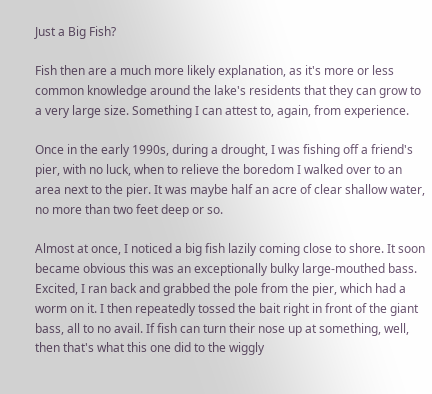Just a Big Fish?

Fish then are a much more likely explanation, as it's more or less common knowledge around the lake's residents that they can grow to a very large size. Something I can attest to, again, from experience.

Once in the early 1990s, during a drought, I was fishing off a friend's pier, with no luck, when to relieve the boredom I walked over to an area next to the pier. It was maybe half an acre of clear shallow water, no more than two feet deep or so.

Almost at once, I noticed a big fish lazily coming close to shore. It soon became obvious this was an exceptionally bulky large-mouthed bass. Excited, I ran back and grabbed the pole from the pier, which had a worm on it. I then repeatedly tossed the bait right in front of the giant bass, all to no avail. If fish can turn their nose up at something, well, then that's what this one did to the wiggly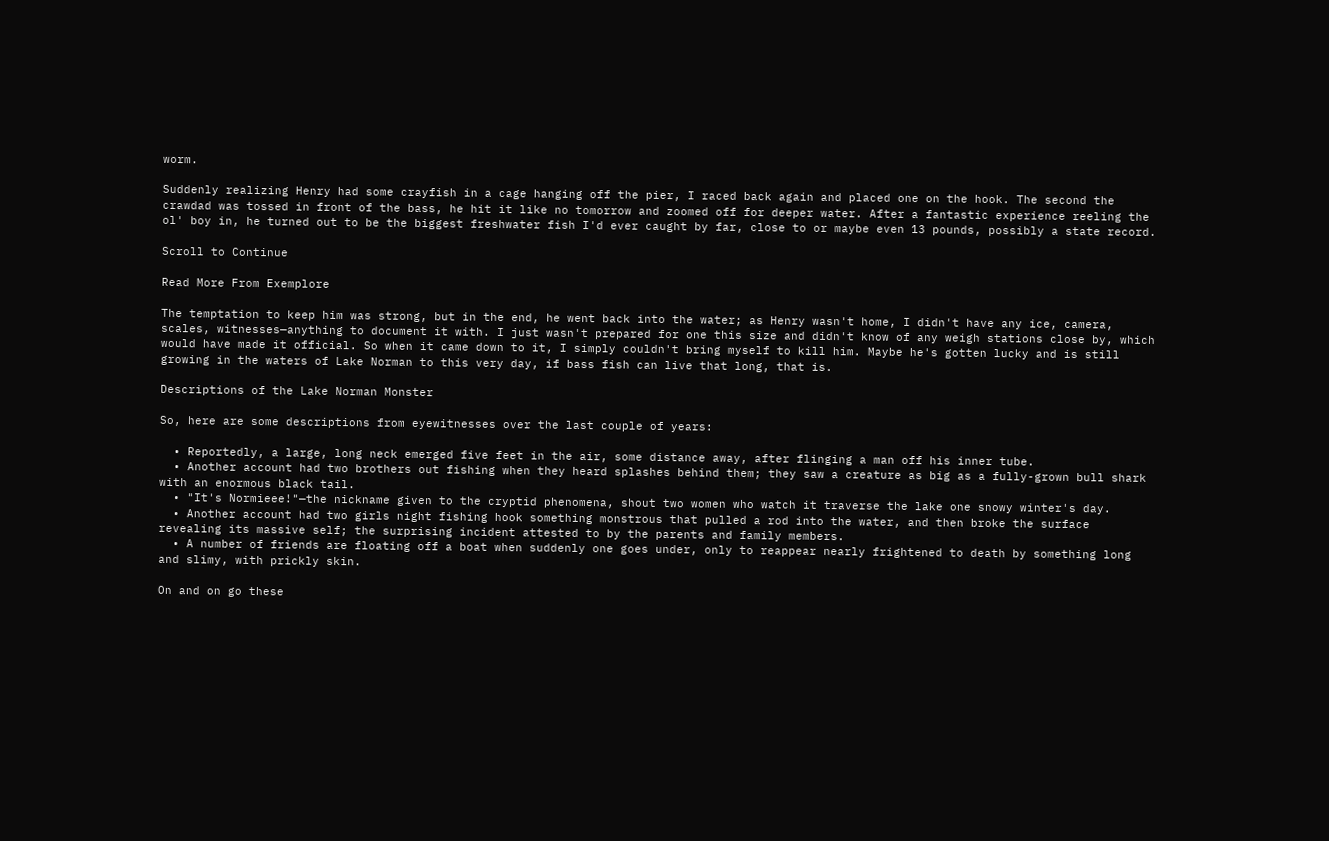worm.

Suddenly realizing Henry had some crayfish in a cage hanging off the pier, I raced back again and placed one on the hook. The second the crawdad was tossed in front of the bass, he hit it like no tomorrow and zoomed off for deeper water. After a fantastic experience reeling the ol' boy in, he turned out to be the biggest freshwater fish I'd ever caught by far, close to or maybe even 13 pounds, possibly a state record.

Scroll to Continue

Read More From Exemplore

The temptation to keep him was strong, but in the end, he went back into the water; as Henry wasn't home, I didn't have any ice, camera, scales, witnesses—anything to document it with. I just wasn't prepared for one this size and didn't know of any weigh stations close by, which would have made it official. So when it came down to it, I simply couldn't bring myself to kill him. Maybe he's gotten lucky and is still growing in the waters of Lake Norman to this very day, if bass fish can live that long, that is.

Descriptions of the Lake Norman Monster

So, here are some descriptions from eyewitnesses over the last couple of years:

  • Reportedly, a large, long neck emerged five feet in the air, some distance away, after flinging a man off his inner tube.
  • Another account had two brothers out fishing when they heard splashes behind them; they saw a creature as big as a fully-grown bull shark with an enormous black tail.
  • "It's Normieee!"—the nickname given to the cryptid phenomena, shout two women who watch it traverse the lake one snowy winter's day.
  • Another account had two girls night fishing hook something monstrous that pulled a rod into the water, and then broke the surface revealing its massive self; the surprising incident attested to by the parents and family members.
  • A number of friends are floating off a boat when suddenly one goes under, only to reappear nearly frightened to death by something long and slimy, with prickly skin.

On and on go these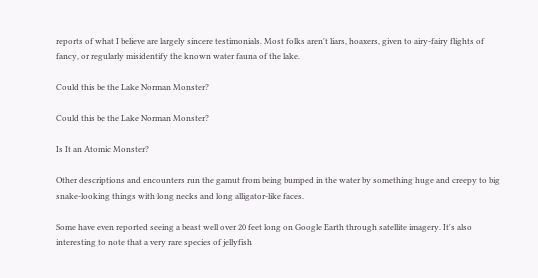reports of what I believe are largely sincere testimonials. Most folks aren't liars, hoaxers, given to airy-fairy flights of fancy, or regularly misidentify the known water fauna of the lake.

Could this be the Lake Norman Monster?

Could this be the Lake Norman Monster?

Is It an Atomic Monster?

Other descriptions and encounters run the gamut from being bumped in the water by something huge and creepy to big snake-looking things with long necks and long alligator-like faces.

Some have even reported seeing a beast well over 20 feet long on Google Earth through satellite imagery. It's also interesting to note that a very rare species of jellyfish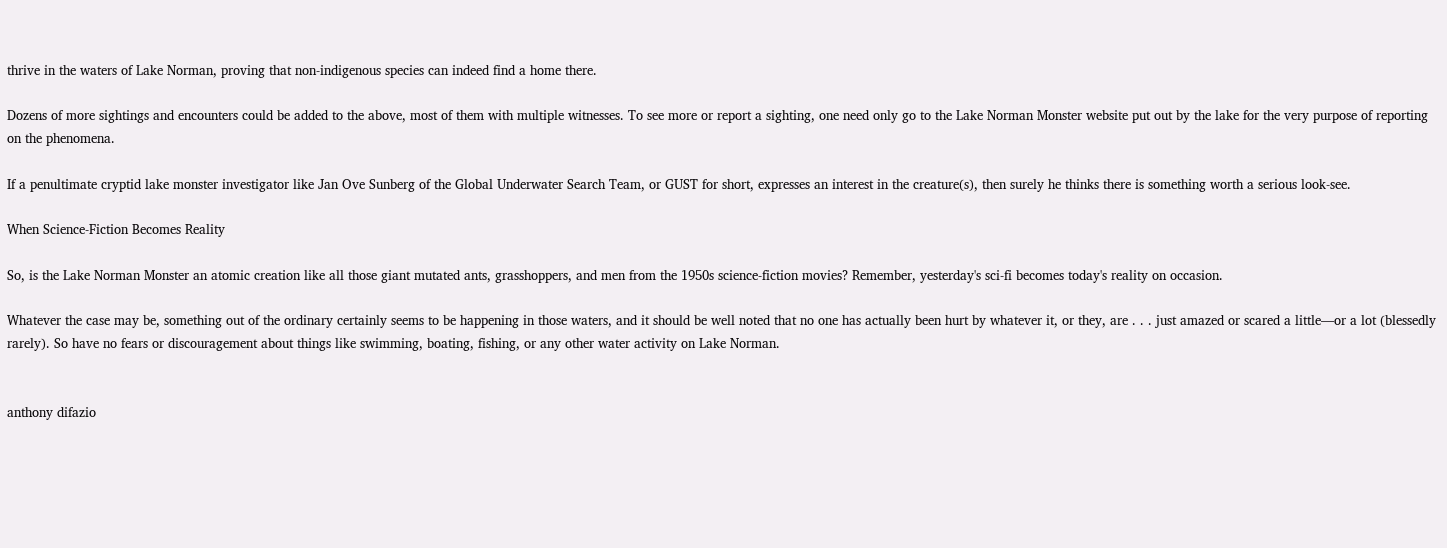thrive in the waters of Lake Norman, proving that non-indigenous species can indeed find a home there.

Dozens of more sightings and encounters could be added to the above, most of them with multiple witnesses. To see more or report a sighting, one need only go to the Lake Norman Monster website put out by the lake for the very purpose of reporting on the phenomena.

If a penultimate cryptid lake monster investigator like Jan Ove Sunberg of the Global Underwater Search Team, or GUST for short, expresses an interest in the creature(s), then surely he thinks there is something worth a serious look-see.

When Science-Fiction Becomes Reality

So, is the Lake Norman Monster an atomic creation like all those giant mutated ants, grasshoppers, and men from the 1950s science-fiction movies? Remember, yesterday's sci-fi becomes today's reality on occasion.

Whatever the case may be, something out of the ordinary certainly seems to be happening in those waters, and it should be well noted that no one has actually been hurt by whatever it, or they, are . . . just amazed or scared a little—or a lot (blessedly rarely). So have no fears or discouragement about things like swimming, boating, fishing, or any other water activity on Lake Norman.


anthony difazio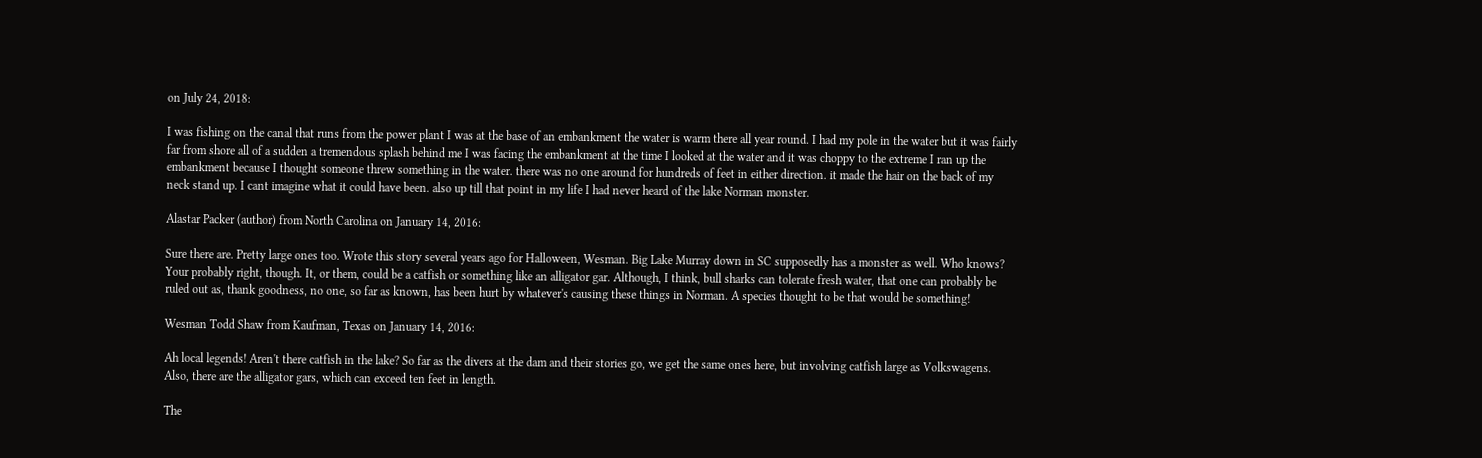on July 24, 2018:

I was fishing on the canal that runs from the power plant I was at the base of an embankment the water is warm there all year round. I had my pole in the water but it was fairly far from shore all of a sudden a tremendous splash behind me I was facing the embankment at the time I looked at the water and it was choppy to the extreme I ran up the embankment because I thought someone threw something in the water. there was no one around for hundreds of feet in either direction. it made the hair on the back of my neck stand up. I cant imagine what it could have been. also up till that point in my life I had never heard of the lake Norman monster.

Alastar Packer (author) from North Carolina on January 14, 2016:

Sure there are. Pretty large ones too. Wrote this story several years ago for Halloween, Wesman. Big Lake Murray down in SC supposedly has a monster as well. Who knows? Your probably right, though. It, or them, could be a catfish or something like an alligator gar. Although, I think, bull sharks can tolerate fresh water, that one can probably be ruled out as, thank goodness, no one, so far as known, has been hurt by whatever's causing these things in Norman. A species thought to be that would be something!

Wesman Todd Shaw from Kaufman, Texas on January 14, 2016:

Ah local legends! Aren't there catfish in the lake? So far as the divers at the dam and their stories go, we get the same ones here, but involving catfish large as Volkswagens. Also, there are the alligator gars, which can exceed ten feet in length.

The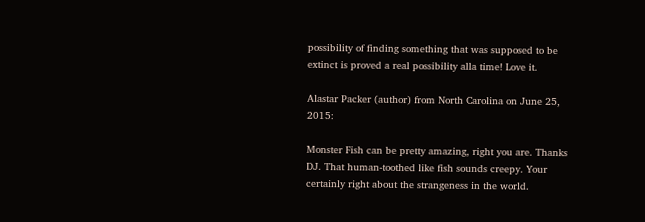possibility of finding something that was supposed to be extinct is proved a real possibility alla time! Love it.

Alastar Packer (author) from North Carolina on June 25, 2015:

Monster Fish can be pretty amazing, right you are. Thanks DJ. That human-toothed like fish sounds creepy. Your certainly right about the strangeness in the world.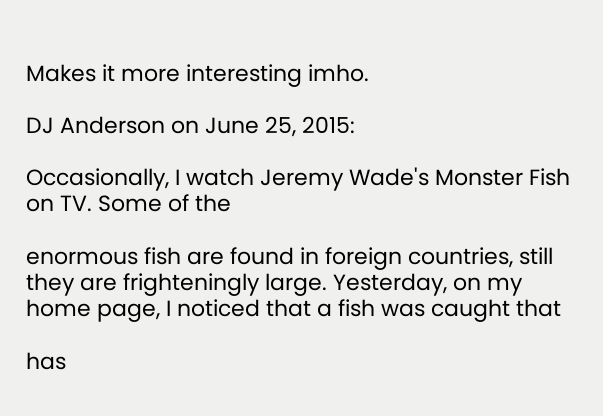Makes it more interesting imho.

DJ Anderson on June 25, 2015:

Occasionally, I watch Jeremy Wade's Monster Fish on TV. Some of the

enormous fish are found in foreign countries, still they are frighteningly large. Yesterday, on my home page, I noticed that a fish was caught that

has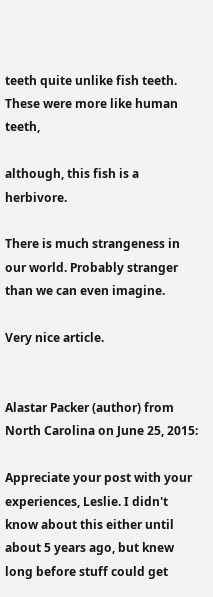teeth quite unlike fish teeth. These were more like human teeth,

although, this fish is a herbivore.

There is much strangeness in our world. Probably stranger than we can even imagine.

Very nice article.


Alastar Packer (author) from North Carolina on June 25, 2015:

Appreciate your post with your experiences, Leslie. I didn't know about this either until about 5 years ago, but knew long before stuff could get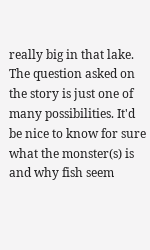really big in that lake. The question asked on the story is just one of many possibilities. It'd be nice to know for sure what the monster(s) is and why fish seem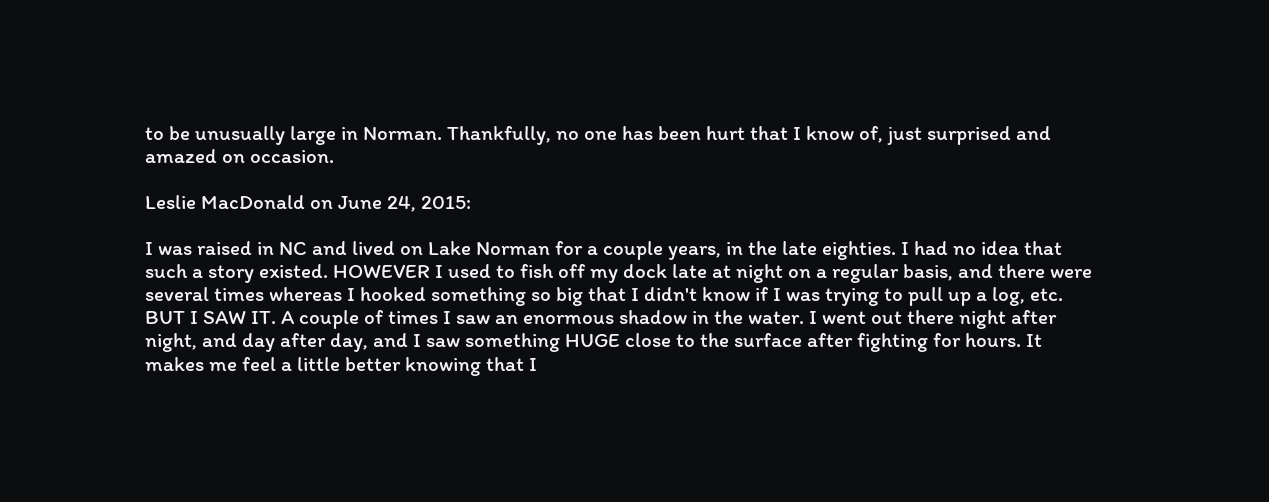to be unusually large in Norman. Thankfully, no one has been hurt that I know of, just surprised and amazed on occasion.

Leslie MacDonald on June 24, 2015:

I was raised in NC and lived on Lake Norman for a couple years, in the late eighties. I had no idea that such a story existed. HOWEVER I used to fish off my dock late at night on a regular basis, and there were several times whereas I hooked something so big that I didn't know if I was trying to pull up a log, etc. BUT I SAW IT. A couple of times I saw an enormous shadow in the water. I went out there night after night, and day after day, and I saw something HUGE close to the surface after fighting for hours. It makes me feel a little better knowing that I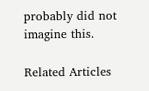probably did not imagine this.

Related Articles